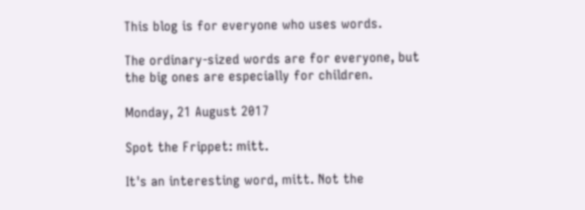This blog is for everyone who uses words.

The ordinary-sized words are for everyone, but the big ones are especially for children.

Monday, 21 August 2017

Spot the Frippet: mitt.

It's an interesting word, mitt. Not the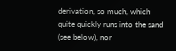derivation, so much, which quite quickly runs into the sand (see below), nor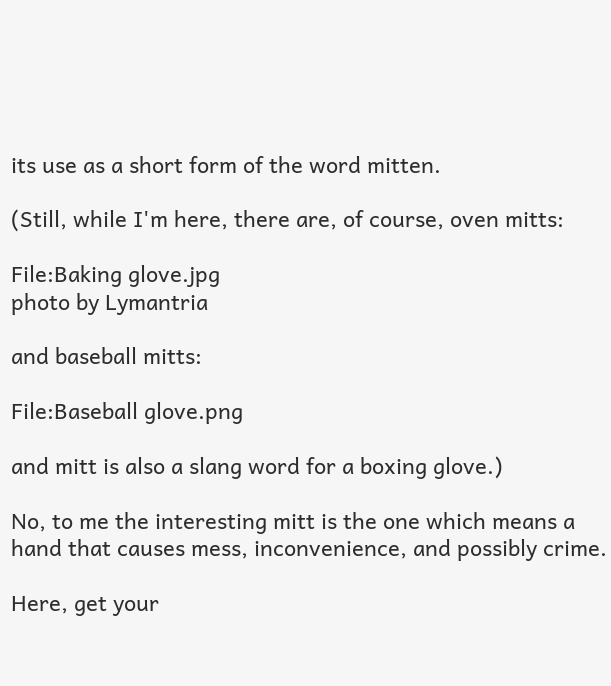its use as a short form of the word mitten.

(Still, while I'm here, there are, of course, oven mitts:

File:Baking glove.jpg
photo by Lymantria

and baseball mitts:

File:Baseball glove.png

and mitt is also a slang word for a boxing glove.)

No, to me the interesting mitt is the one which means a hand that causes mess, inconvenience, and possibly crime.

Here, get your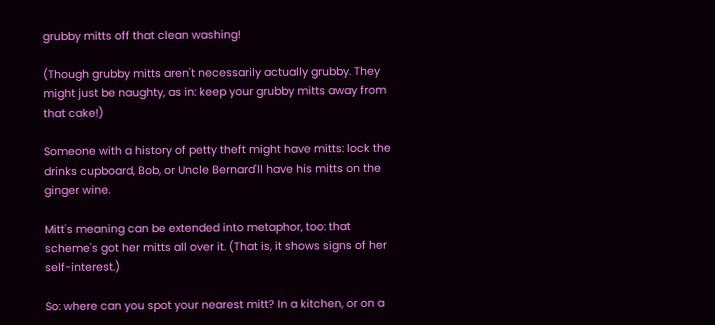grubby mitts off that clean washing!

(Though grubby mitts aren't necessarily actually grubby. They might just be naughty, as in: keep your grubby mitts away from that cake!)

Someone with a history of petty theft might have mitts: lock the drinks cupboard, Bob, or Uncle Bernard'll have his mitts on the ginger wine.

Mitt's meaning can be extended into metaphor, too: that scheme's got her mitts all over it. (That is, it shows signs of her self-interest.)

So: where can you spot your nearest mitt? In a kitchen, or on a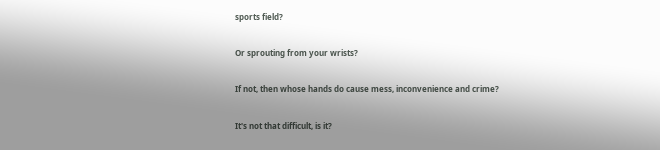sports field?

Or sprouting from your wrists?

If not, then whose hands do cause mess, inconvenience and crime?

It's not that difficult, is it?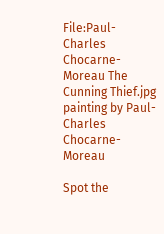File:Paul-Charles Chocarne-Moreau The Cunning Thief.jpg
painting by Paul-Charles Chocarne-Moreau

Spot the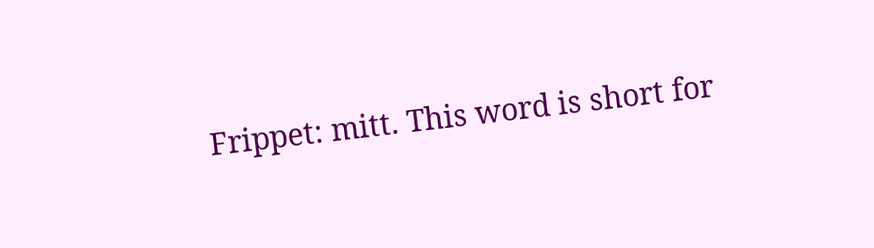Frippet: mitt. This word is short for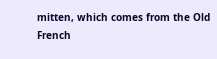mitten, which comes from the Old French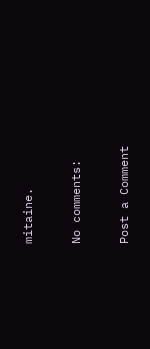mitaine.

No comments:

Post a Comment